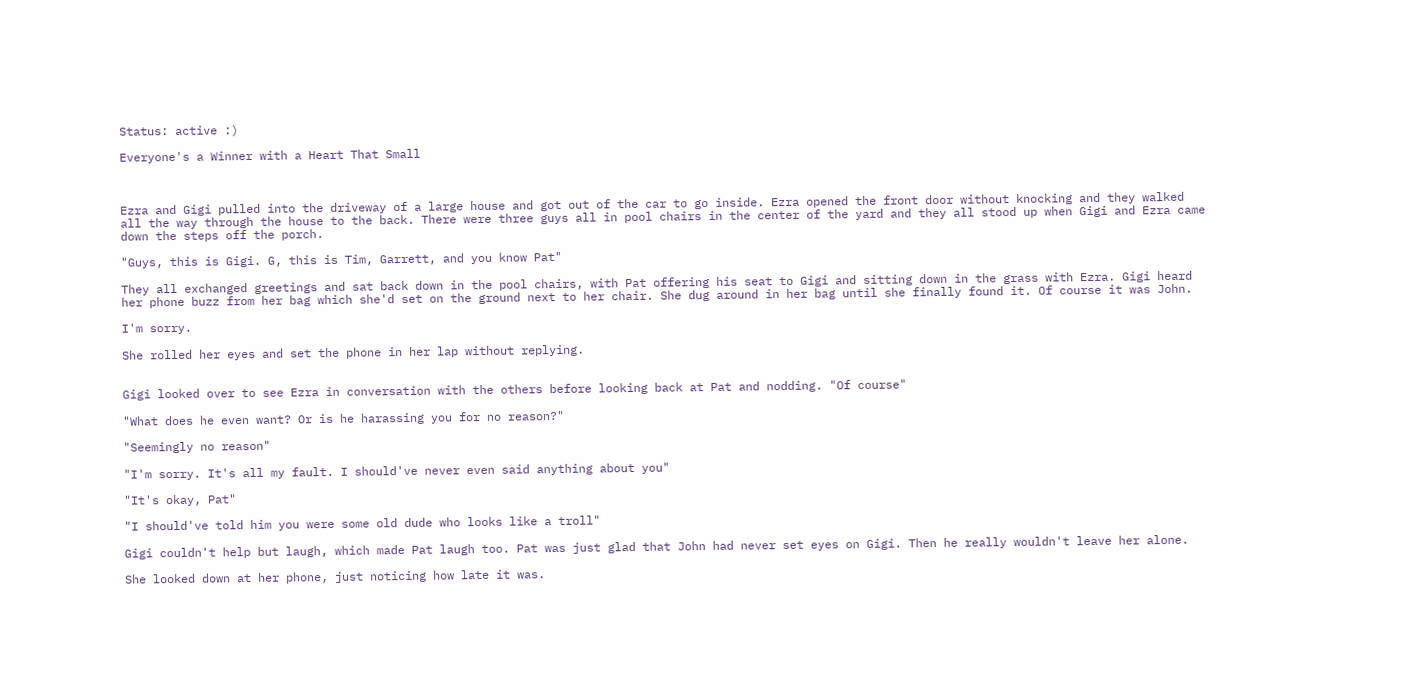Status: active :)

Everyone's a Winner with a Heart That Small



Ezra and Gigi pulled into the driveway of a large house and got out of the car to go inside. Ezra opened the front door without knocking and they walked all the way through the house to the back. There were three guys all in pool chairs in the center of the yard and they all stood up when Gigi and Ezra came down the steps off the porch.

"Guys, this is Gigi. G, this is Tim, Garrett, and you know Pat"

They all exchanged greetings and sat back down in the pool chairs, with Pat offering his seat to Gigi and sitting down in the grass with Ezra. Gigi heard her phone buzz from her bag which she'd set on the ground next to her chair. She dug around in her bag until she finally found it. Of course it was John.

I'm sorry.

She rolled her eyes and set the phone in her lap without replying.


Gigi looked over to see Ezra in conversation with the others before looking back at Pat and nodding. "Of course"

"What does he even want? Or is he harassing you for no reason?"

"Seemingly no reason"

"I'm sorry. It's all my fault. I should've never even said anything about you"

"It's okay, Pat"

"I should've told him you were some old dude who looks like a troll"

Gigi couldn't help but laugh, which made Pat laugh too. Pat was just glad that John had never set eyes on Gigi. Then he really wouldn't leave her alone.

She looked down at her phone, just noticing how late it was.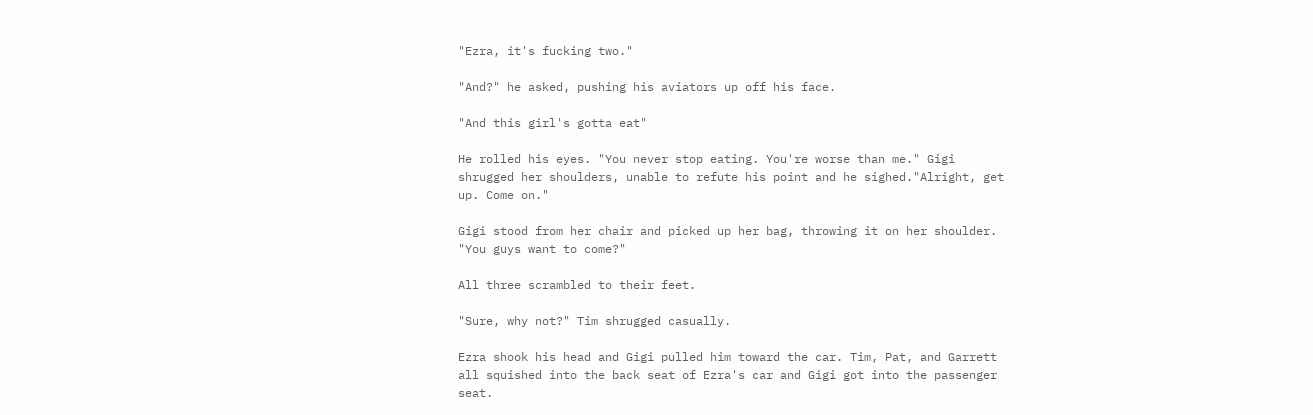"Ezra, it's fucking two."

"And?" he asked, pushing his aviators up off his face.

"And this girl's gotta eat"

He rolled his eyes. "You never stop eating. You're worse than me." Gigi shrugged her shoulders, unable to refute his point and he sighed."Alright, get up. Come on."

Gigi stood from her chair and picked up her bag, throwing it on her shoulder. "You guys want to come?"

All three scrambled to their feet.

"Sure, why not?" Tim shrugged casually.

Ezra shook his head and Gigi pulled him toward the car. Tim, Pat, and Garrett all squished into the back seat of Ezra's car and Gigi got into the passenger seat.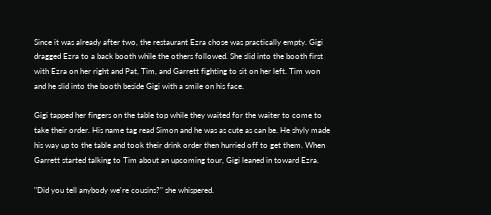Since it was already after two, the restaurant Ezra chose was practically empty. Gigi dragged Ezra to a back booth while the others followed. She slid into the booth first with Ezra on her right and Pat, Tim, and Garrett fighting to sit on her left. Tim won and he slid into the booth beside Gigi with a smile on his face.

Gigi tapped her fingers on the table top while they waited for the waiter to come to take their order. His name tag read Simon and he was as cute as can be. He shyly made his way up to the table and took their drink order then hurried off to get them. When Garrett started talking to Tim about an upcoming tour, Gigi leaned in toward Ezra.

"Did you tell anybody we're cousins?" she whispered.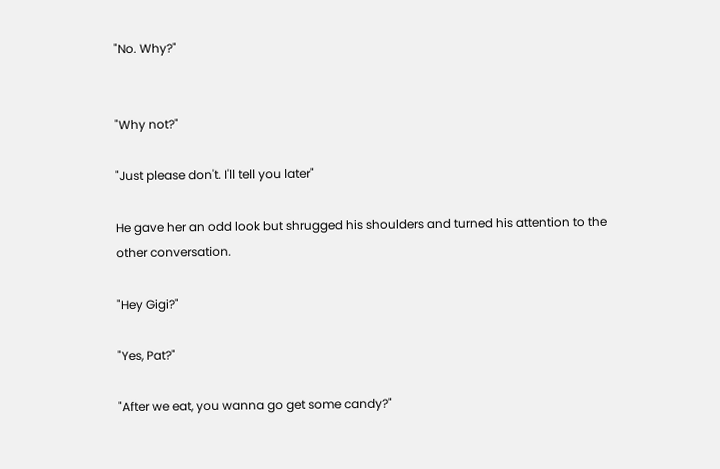"No. Why?"


"Why not?"

"Just please don't. I'll tell you later"

He gave her an odd look but shrugged his shoulders and turned his attention to the other conversation.

"Hey Gigi?"

"Yes, Pat?"

"After we eat, you wanna go get some candy?"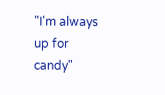"I'm always up for candy"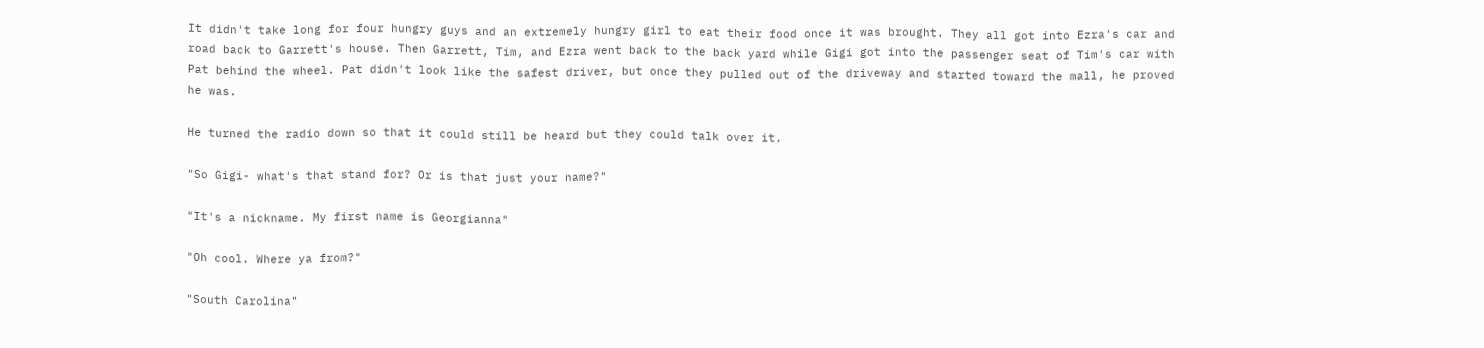It didn't take long for four hungry guys and an extremely hungry girl to eat their food once it was brought. They all got into Ezra's car and road back to Garrett's house. Then Garrett, Tim, and Ezra went back to the back yard while Gigi got into the passenger seat of Tim's car with Pat behind the wheel. Pat didn't look like the safest driver, but once they pulled out of the driveway and started toward the mall, he proved he was.

He turned the radio down so that it could still be heard but they could talk over it.

"So Gigi- what's that stand for? Or is that just your name?"

"It's a nickname. My first name is Georgianna"

"Oh cool. Where ya from?"

"South Carolina"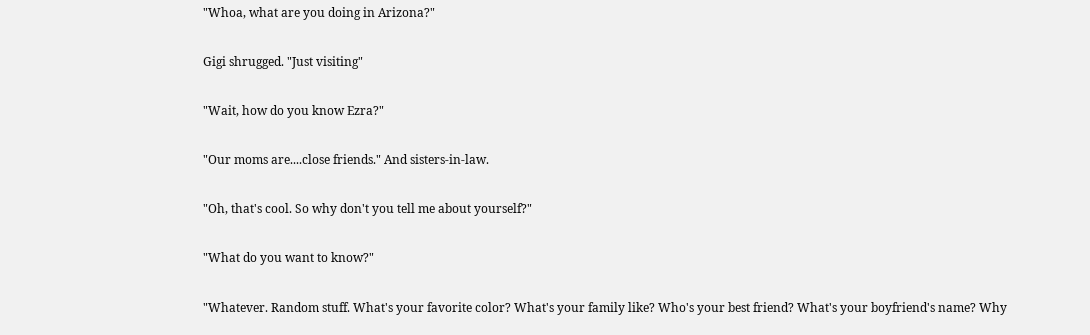"Whoa, what are you doing in Arizona?"

Gigi shrugged. "Just visiting"

"Wait, how do you know Ezra?"

"Our moms are....close friends." And sisters-in-law.

"Oh, that's cool. So why don't you tell me about yourself?"

"What do you want to know?"

"Whatever. Random stuff. What's your favorite color? What's your family like? Who's your best friend? What's your boyfriend's name? Why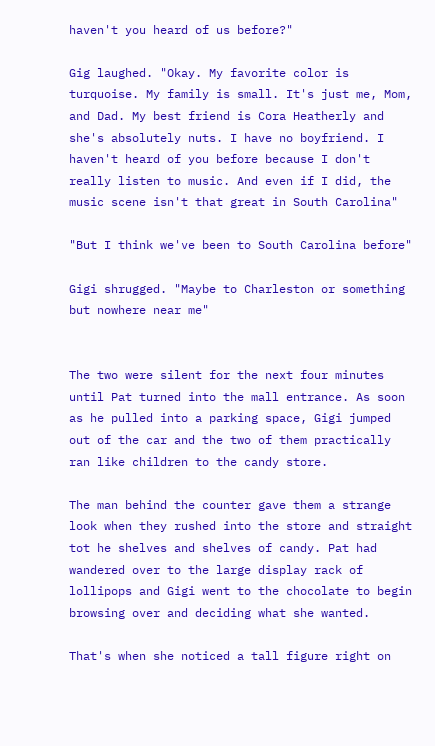haven't you heard of us before?"

Gig laughed. "Okay. My favorite color is turquoise. My family is small. It's just me, Mom, and Dad. My best friend is Cora Heatherly and she's absolutely nuts. I have no boyfriend. I haven't heard of you before because I don't really listen to music. And even if I did, the music scene isn't that great in South Carolina"

"But I think we've been to South Carolina before"

Gigi shrugged. "Maybe to Charleston or something but nowhere near me"


The two were silent for the next four minutes until Pat turned into the mall entrance. As soon as he pulled into a parking space, Gigi jumped out of the car and the two of them practically ran like children to the candy store.

The man behind the counter gave them a strange look when they rushed into the store and straight tot he shelves and shelves of candy. Pat had wandered over to the large display rack of lollipops and Gigi went to the chocolate to begin browsing over and deciding what she wanted.

That's when she noticed a tall figure right on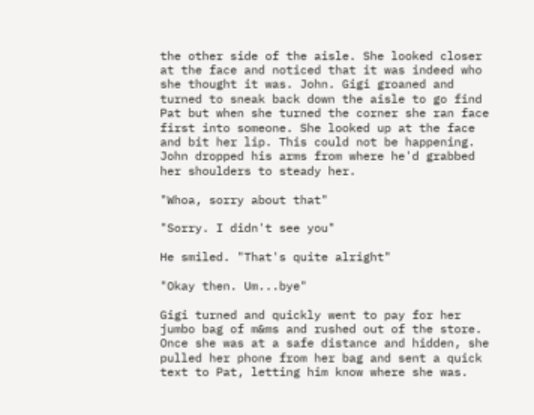the other side of the aisle. She looked closer at the face and noticed that it was indeed who she thought it was. John. Gigi groaned and turned to sneak back down the aisle to go find Pat but when she turned the corner she ran face first into someone. She looked up at the face and bit her lip. This could not be happening. John dropped his arms from where he'd grabbed her shoulders to steady her.

"Whoa, sorry about that"

"Sorry. I didn't see you"

He smiled. "That's quite alright"

"Okay then. Um...bye"

Gigi turned and quickly went to pay for her jumbo bag of m&ms and rushed out of the store. Once she was at a safe distance and hidden, she pulled her phone from her bag and sent a quick text to Pat, letting him know where she was.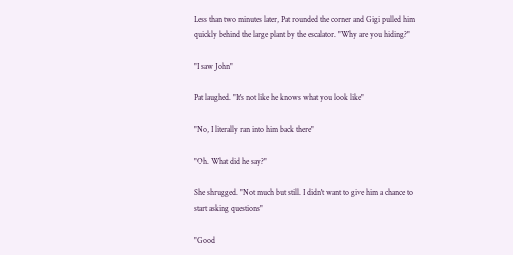Less than two minutes later, Pat rounded the corner and Gigi pulled him quickly behind the large plant by the escalator. "Why are you hiding?"

"I saw John"

Pat laughed. "It's not like he knows what you look like"

"No, I literally ran into him back there"

"Oh. What did he say?"

She shrugged. "Not much but still. I didn't want to give him a chance to start asking questions"

"Good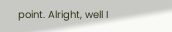point. Alright, well I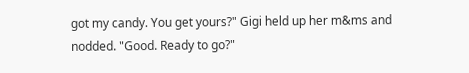got my candy. You get yours?" Gigi held up her m&ms and nodded. "Good. Ready to go?"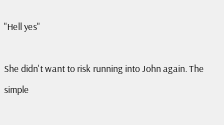"Hell yes"

She didn't want to risk running into John again. The simple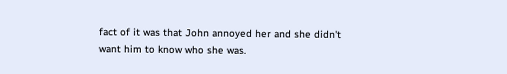fact of it was that John annoyed her and she didn't want him to know who she was.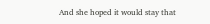And she hoped it would stay that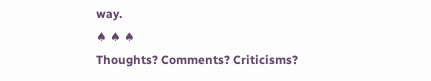way.
♠ ♠ ♠
Thoughts? Comments? Criticisms?